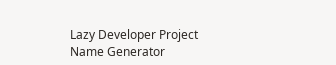Lazy Developer Project Name Generator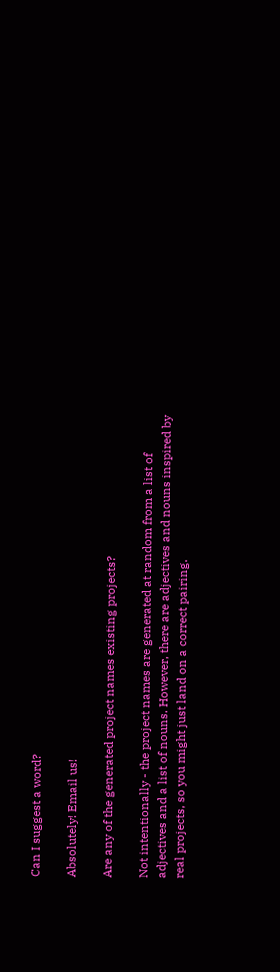Can I suggest a word?

Absolutely! Email us!

Are any of the generated project names existing projects?

Not intentionally - the project names are generated at random from a list of adjectives and a list of nouns. However, there are adjectives and nouns inspired by real projects, so you might just land on a correct pairing.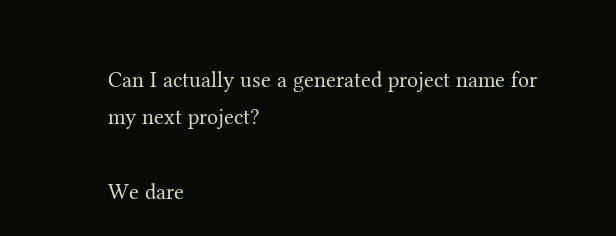Can I actually use a generated project name for my next project?

We dare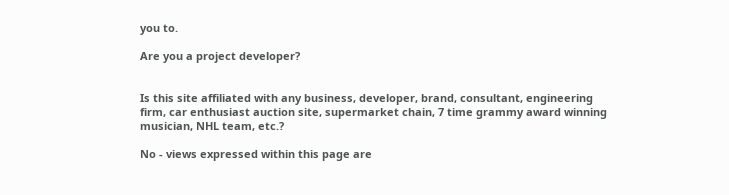you to.

Are you a project developer?


Is this site affiliated with any business, developer, brand, consultant, engineering firm, car enthusiast auction site, supermarket chain, 7 time grammy award winning musician, NHL team, etc.?

No - views expressed within this page are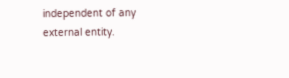independent of any external entity.